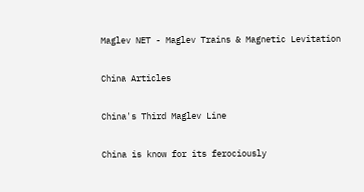Maglev NET - Maglev Trains & Magnetic Levitation

China Articles

China's Third Maglev Line

China is know for its ferociously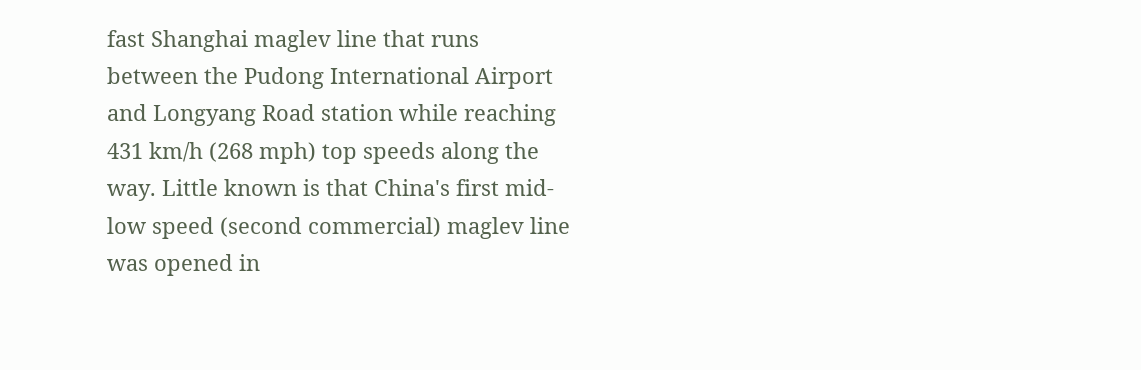fast Shanghai maglev line that runs between the Pudong International Airport and Longyang Road station while reaching 431 km/h (268 mph) top speeds along the way. Little known is that China's first mid-low speed (second commercial) maglev line was opened in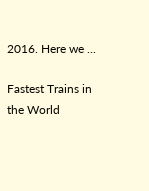2016. Here we ...

Fastest Trains in the World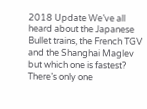2018 Update We’ve all heard about the Japanese Bullet trains, the French TGV and the Shanghai Maglev but which one is fastest? There’s only one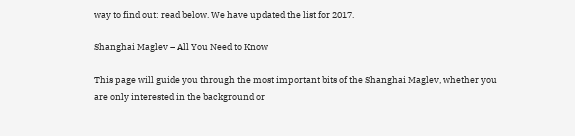way to find out: read below. We have updated the list for 2017.

Shanghai Maglev – All You Need to Know

This page will guide you through the most important bits of the Shanghai Maglev, whether you are only interested in the background or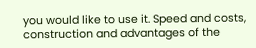you would like to use it. Speed and costs, construction and advantages of the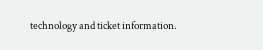technology and ticket information.